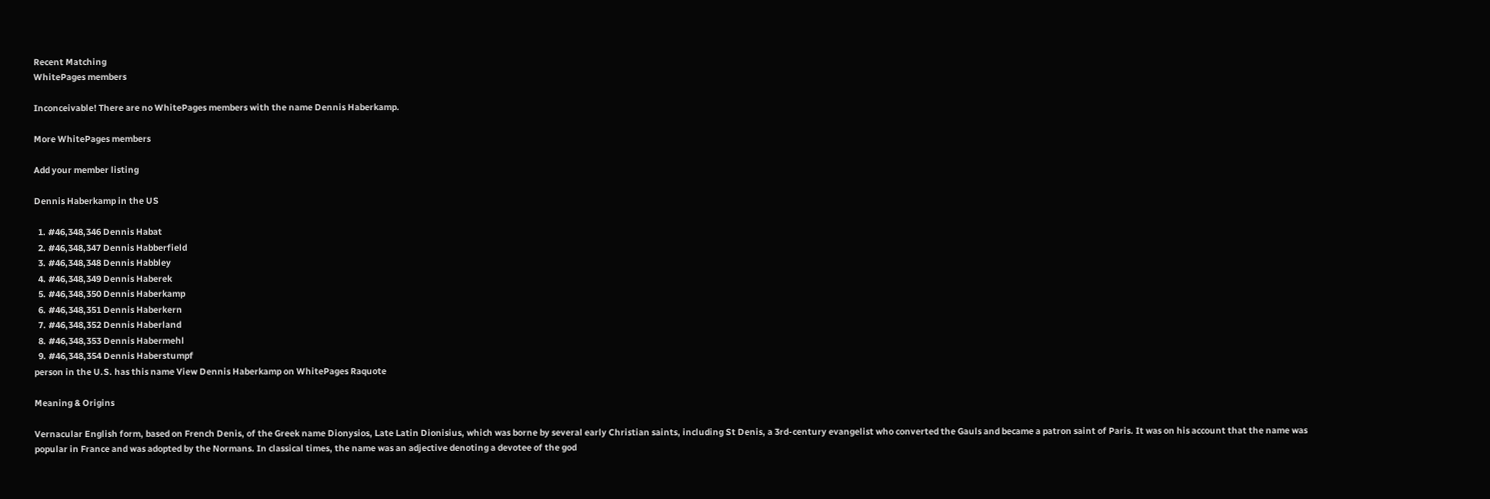Recent Matching
WhitePages members

Inconceivable! There are no WhitePages members with the name Dennis Haberkamp.

More WhitePages members

Add your member listing

Dennis Haberkamp in the US

  1. #46,348,346 Dennis Habat
  2. #46,348,347 Dennis Habberfield
  3. #46,348,348 Dennis Habbley
  4. #46,348,349 Dennis Haberek
  5. #46,348,350 Dennis Haberkamp
  6. #46,348,351 Dennis Haberkern
  7. #46,348,352 Dennis Haberland
  8. #46,348,353 Dennis Habermehl
  9. #46,348,354 Dennis Haberstumpf
person in the U.S. has this name View Dennis Haberkamp on WhitePages Raquote

Meaning & Origins

Vernacular English form, based on French Denis, of the Greek name Dionysios, Late Latin Dionisius, which was borne by several early Christian saints, including St Denis, a 3rd-century evangelist who converted the Gauls and became a patron saint of Paris. It was on his account that the name was popular in France and was adopted by the Normans. In classical times, the name was an adjective denoting a devotee of the god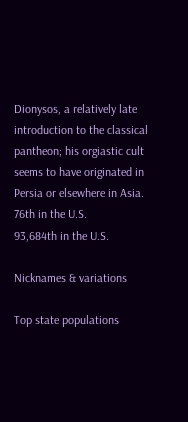Dionysos, a relatively late introduction to the classical pantheon; his orgiastic cult seems to have originated in Persia or elsewhere in Asia.
76th in the U.S.
93,684th in the U.S.

Nicknames & variations

Top state populations